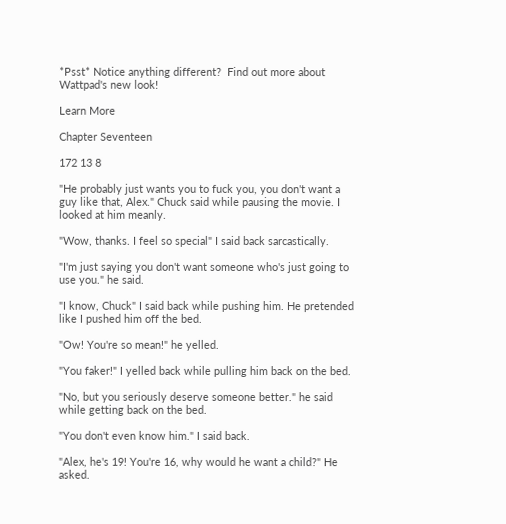*Psst* Notice anything different?  Find out more about Wattpad's new look!

Learn More

Chapter Seventeen

172 13 8

"He probably just wants you to fuck you, you don't want a guy like that, Alex." Chuck said while pausing the movie. I looked at him meanly.

"Wow, thanks. I feel so special" I said back sarcastically.

"I'm just saying you don't want someone who's just going to use you." he said.

"I know, Chuck" I said back while pushing him. He pretended like I pushed him off the bed.

"Ow! You're so mean!" he yelled.

"You faker!" I yelled back while pulling him back on the bed.

"No, but you seriously deserve someone better." he said while getting back on the bed.

"You don't even know him." I said back.

"Alex, he's 19! You're 16, why would he want a child?" He asked.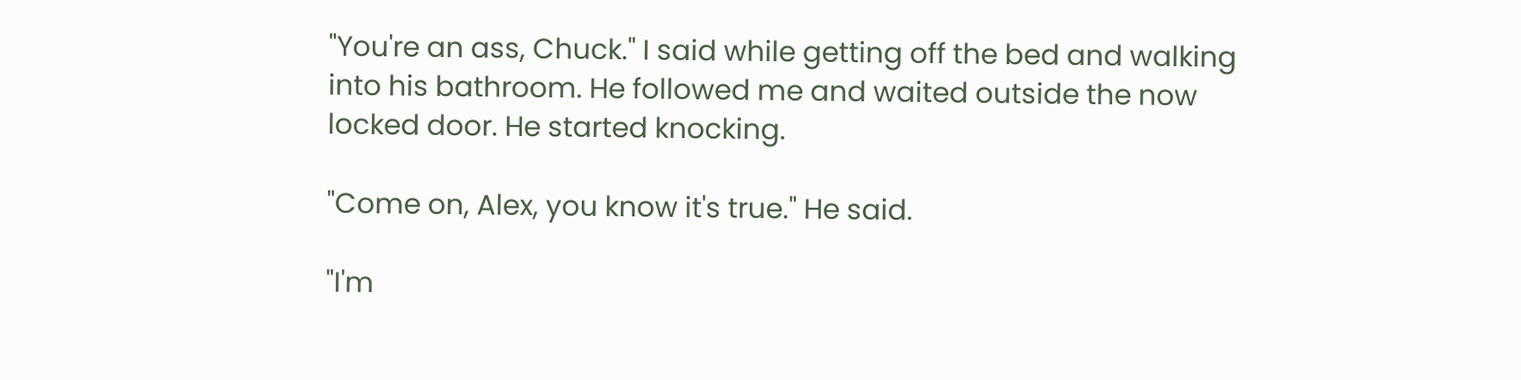"You're an ass, Chuck." I said while getting off the bed and walking into his bathroom. He followed me and waited outside the now locked door. He started knocking.

"Come on, Alex, you know it's true." He said.

"I'm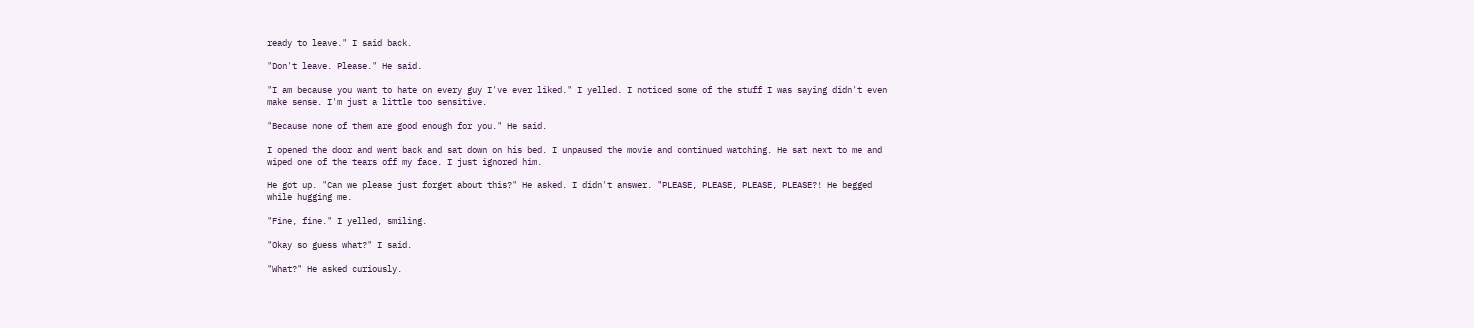ready to leave." I said back.

"Don't leave. Please." He said.

"I am because you want to hate on every guy I've ever liked." I yelled. I noticed some of the stuff I was saying didn't even make sense. I'm just a little too sensitive.

"Because none of them are good enough for you." He said.

I opened the door and went back and sat down on his bed. I unpaused the movie and continued watching. He sat next to me and wiped one of the tears off my face. I just ignored him.

He got up. "Can we please just forget about this?" He asked. I didn't answer. "PLEASE, PLEASE, PLEASE, PLEASE?! He begged while hugging me.

"Fine, fine." I yelled, smiling.

"Okay so guess what?" I said.

"What?" He asked curiously.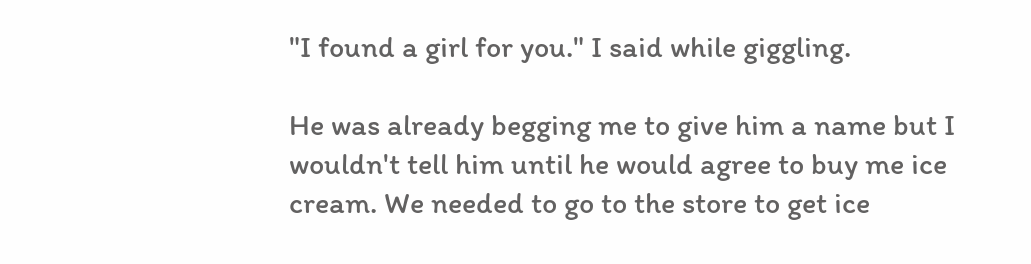"I found a girl for you." I said while giggling.

He was already begging me to give him a name but I wouldn't tell him until he would agree to buy me ice cream. We needed to go to the store to get ice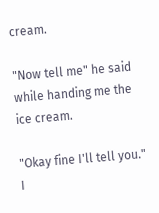cream.

"Now tell me" he said while handing me the ice cream.

"Okay fine I'll tell you." I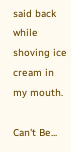said back while shoving ice cream in my mouth.

Can't Be...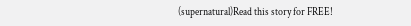(supernatural)Read this story for FREE!